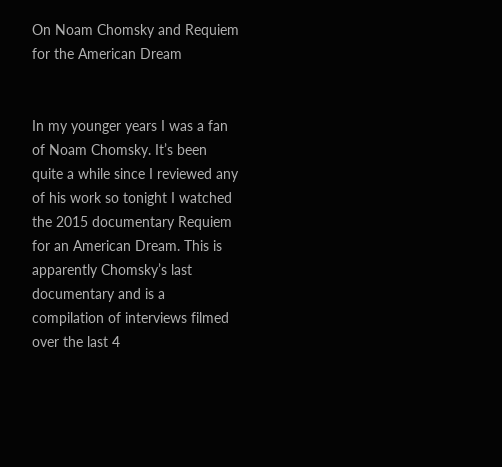On Noam Chomsky and Requiem for the American Dream


In my younger years I was a fan of Noam Chomsky. It’s been quite a while since I reviewed any of his work so tonight I watched the 2015 documentary Requiem for an American Dream. This is apparently Chomsky’s last documentary and is a compilation of interviews filmed over the last 4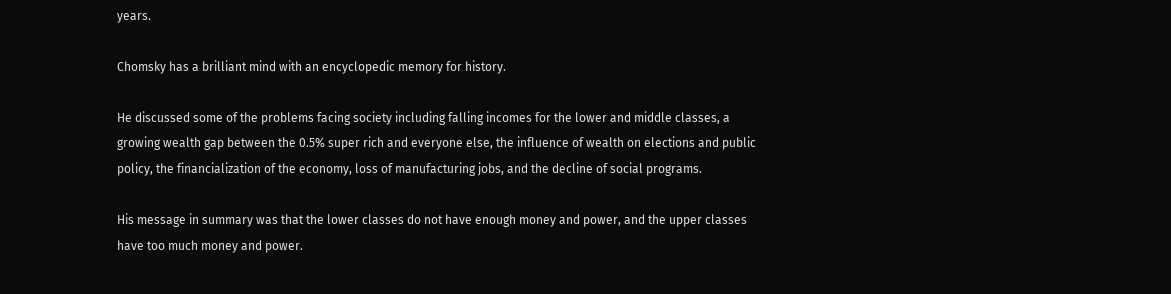years.

Chomsky has a brilliant mind with an encyclopedic memory for history.

He discussed some of the problems facing society including falling incomes for the lower and middle classes, a growing wealth gap between the 0.5% super rich and everyone else, the influence of wealth on elections and public policy, the financialization of the economy, loss of manufacturing jobs, and the decline of social programs.

His message in summary was that the lower classes do not have enough money and power, and the upper classes have too much money and power.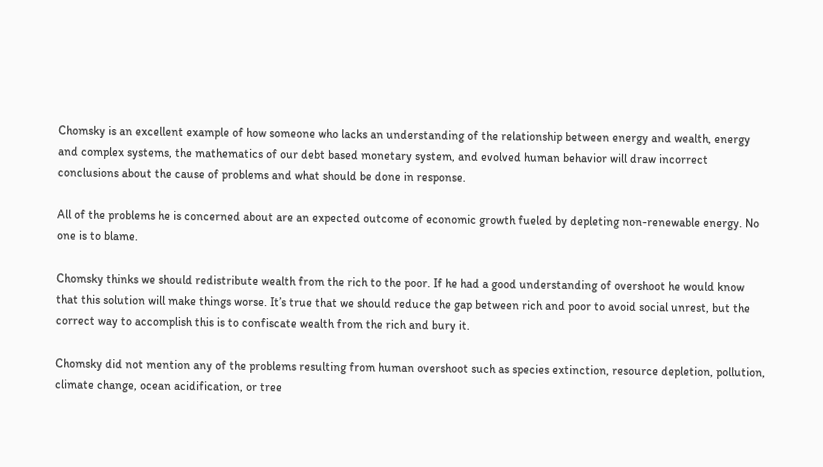Chomsky is an excellent example of how someone who lacks an understanding of the relationship between energy and wealth, energy and complex systems, the mathematics of our debt based monetary system, and evolved human behavior will draw incorrect conclusions about the cause of problems and what should be done in response.

All of the problems he is concerned about are an expected outcome of economic growth fueled by depleting non-renewable energy. No one is to blame.

Chomsky thinks we should redistribute wealth from the rich to the poor. If he had a good understanding of overshoot he would know that this solution will make things worse. It’s true that we should reduce the gap between rich and poor to avoid social unrest, but the correct way to accomplish this is to confiscate wealth from the rich and bury it.

Chomsky did not mention any of the problems resulting from human overshoot such as species extinction, resource depletion, pollution, climate change, ocean acidification, or tree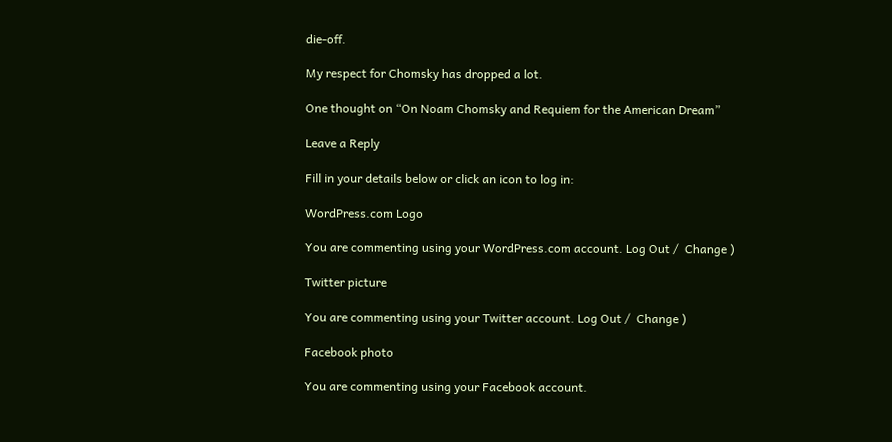die-off.

My respect for Chomsky has dropped a lot.

One thought on “On Noam Chomsky and Requiem for the American Dream”

Leave a Reply

Fill in your details below or click an icon to log in:

WordPress.com Logo

You are commenting using your WordPress.com account. Log Out /  Change )

Twitter picture

You are commenting using your Twitter account. Log Out /  Change )

Facebook photo

You are commenting using your Facebook account.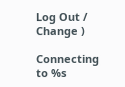Log Out /  Change )

Connecting to %s